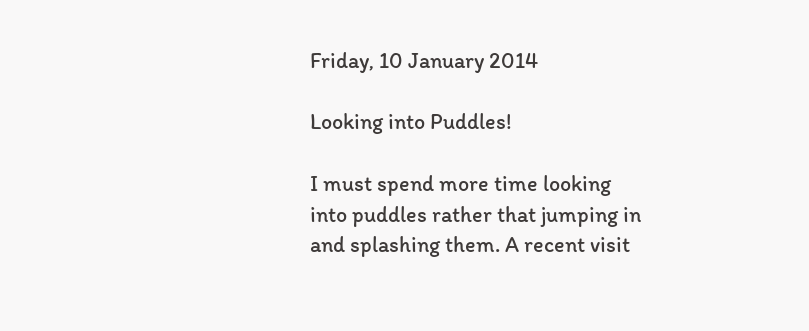Friday, 10 January 2014

Looking into Puddles!

I must spend more time looking into puddles rather that jumping in and splashing them. A recent visit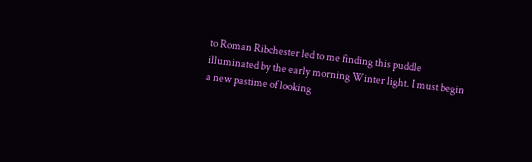to Roman Ribchester led to me finding this puddle illuminated by the early morning Winter light. I must begin a new pastime of looking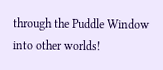through the Puddle Window into other worlds!